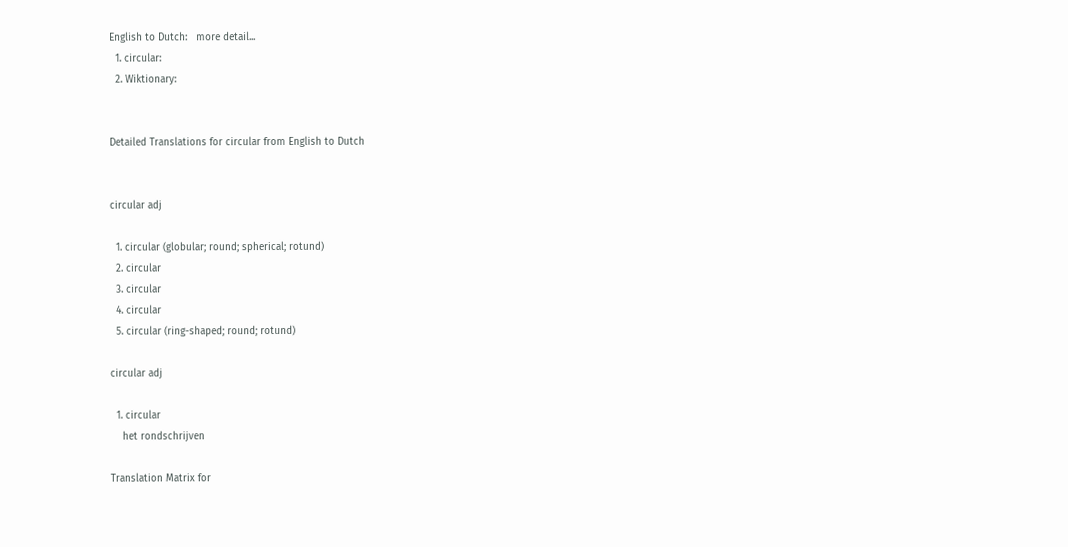English to Dutch:   more detail...
  1. circular:
  2. Wiktionary:


Detailed Translations for circular from English to Dutch


circular adj

  1. circular (globular; round; spherical; rotund)
  2. circular
  3. circular
  4. circular
  5. circular (ring-shaped; round; rotund)

circular adj

  1. circular
    het rondschrijven

Translation Matrix for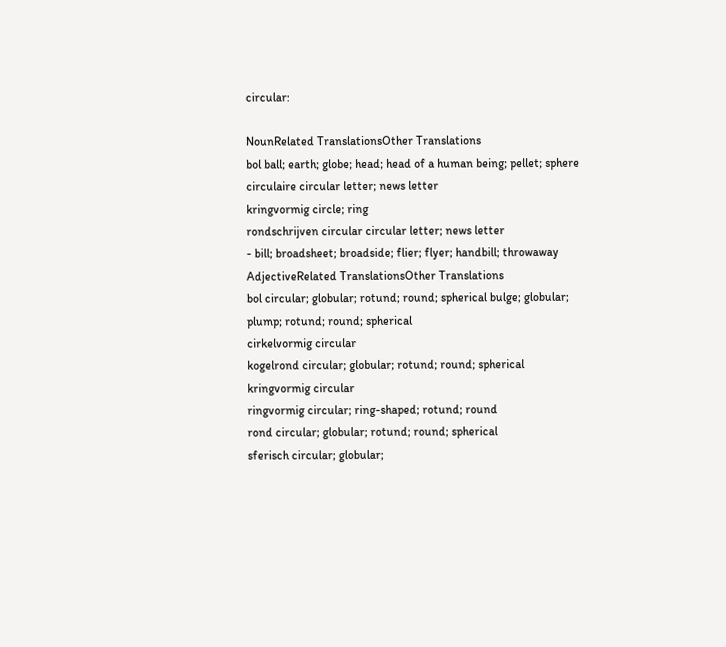circular:

NounRelated TranslationsOther Translations
bol ball; earth; globe; head; head of a human being; pellet; sphere
circulaire circular letter; news letter
kringvormig circle; ring
rondschrijven circular circular letter; news letter
- bill; broadsheet; broadside; flier; flyer; handbill; throwaway
AdjectiveRelated TranslationsOther Translations
bol circular; globular; rotund; round; spherical bulge; globular; plump; rotund; round; spherical
cirkelvormig circular
kogelrond circular; globular; rotund; round; spherical
kringvormig circular
ringvormig circular; ring-shaped; rotund; round
rond circular; globular; rotund; round; spherical
sferisch circular; globular;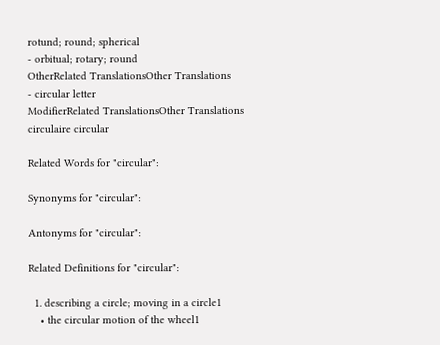rotund; round; spherical
- orbitual; rotary; round
OtherRelated TranslationsOther Translations
- circular letter
ModifierRelated TranslationsOther Translations
circulaire circular

Related Words for "circular":

Synonyms for "circular":

Antonyms for "circular":

Related Definitions for "circular":

  1. describing a circle; moving in a circle1
    • the circular motion of the wheel1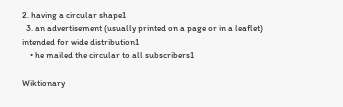2. having a circular shape1
  3. an advertisement (usually printed on a page or in a leaflet) intended for wide distribution1
    • he mailed the circular to all subscribers1

Wiktionary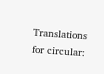Translations for circular: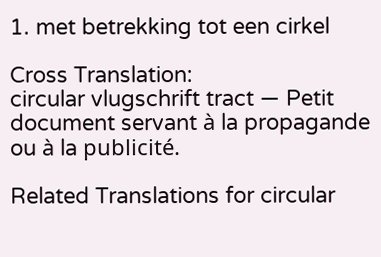1. met betrekking tot een cirkel

Cross Translation:
circular vlugschrift tract — Petit document servant à la propagande ou à la publicité.

Related Translations for circular